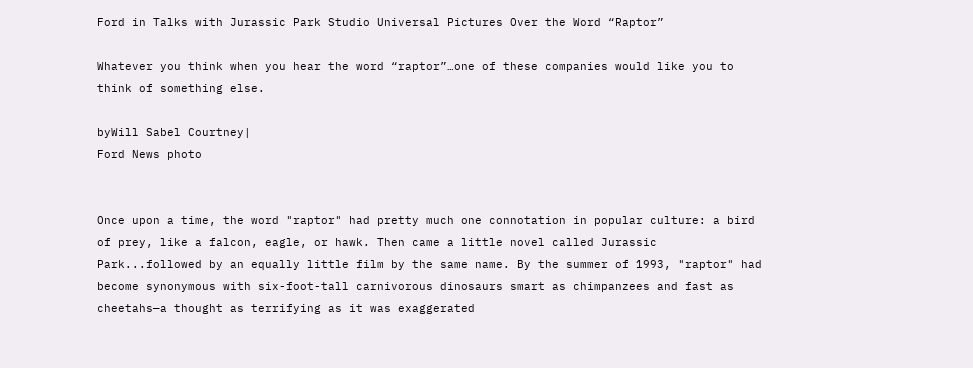Ford in Talks with Jurassic Park Studio Universal Pictures Over the Word “Raptor”

Whatever you think when you hear the word “raptor”…one of these companies would like you to think of something else.

byWill Sabel Courtney|
Ford News photo


Once upon a time, the word "raptor" had pretty much one connotation in popular culture: a bird of prey, like a falcon, eagle, or hawk. Then came a little novel called Jurassic Park...followed by an equally little film by the same name. By the summer of 1993, "raptor" had become synonymous with six-foot-tall carnivorous dinosaurs smart as chimpanzees and fast as cheetahs—a thought as terrifying as it was exaggerated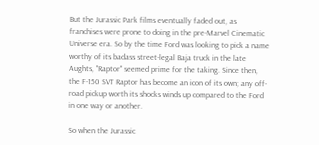But the Jurassic Park films eventually faded out, as franchises were prone to doing in the pre-Marvel Cinematic Universe era. So by the time Ford was looking to pick a name worthy of its badass street-legal Baja truck in the late Aughts, "Raptor" seemed prime for the taking. Since then, the F-150 SVT Raptor has become an icon of its own; any off-road pickup worth its shocks winds up compared to the Ford in one way or another.

So when the Jurassic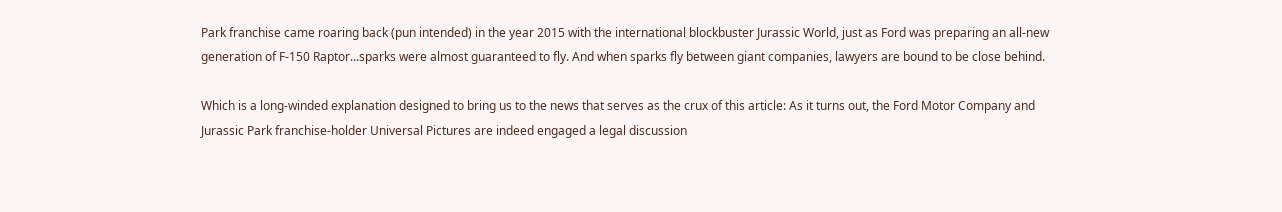Park franchise came roaring back (pun intended) in the year 2015 with the international blockbuster Jurassic World, just as Ford was preparing an all-new generation of F-150 Raptor...sparks were almost guaranteed to fly. And when sparks fly between giant companies, lawyers are bound to be close behind.

Which is a long-winded explanation designed to bring us to the news that serves as the crux of this article: As it turns out, the Ford Motor Company and Jurassic Park franchise-holder Universal Pictures are indeed engaged a legal discussion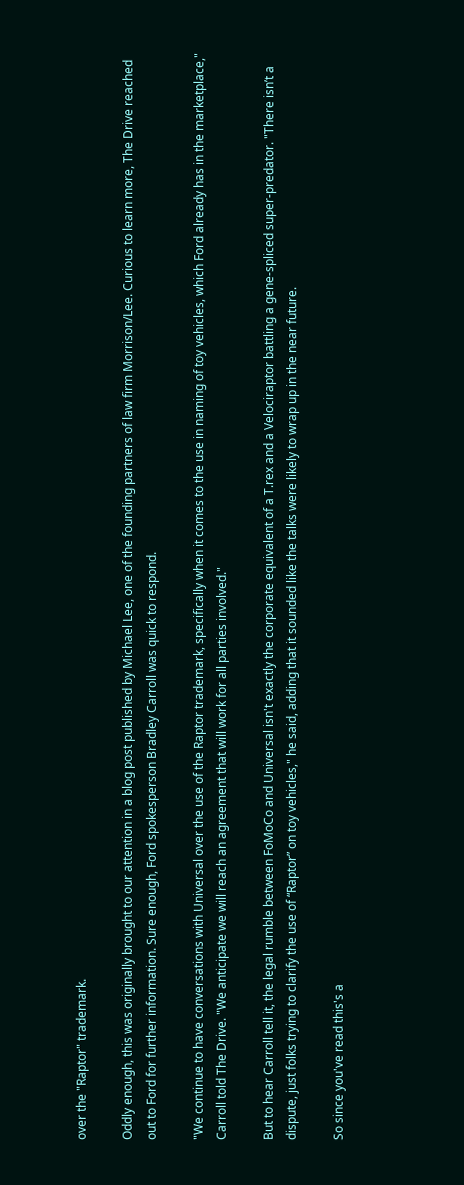over the "Raptor" trademark.

Oddly enough, this was originally brought to our attention in a blog post published by Michael Lee, one of the founding partners of law firm Morrison/Lee. Curious to learn more, The Drive reached out to Ford for further information. Sure enough, Ford spokesperson Bradley Carroll was quick to respond.

"We continue to have conversations with Universal over the use of the Raptor trademark, specifically when it comes to the use in naming of toy vehicles, which Ford already has in the marketplace," Carroll told The Drive. "We anticipate we will reach an agreement that will work for all parties involved."

But to hear Carroll tell it, the legal rumble between FoMoCo and Universal isn't exactly the corporate equivalent of a T.rex and a Velociraptor battling a gene-spliced super-predator. "There isn’t a dispute, just folks trying to clarify the use of “Raptor” on toy vehicles," he said, adding that it sounded like the talks were likely to wrap up in the near future.

So since you've read this's a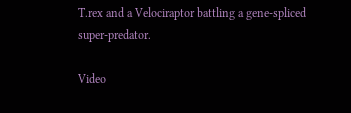T.rex and a Velociraptor battling a gene-spliced super-predator.

Video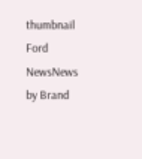thumbnail
Ford NewsNews by Brand